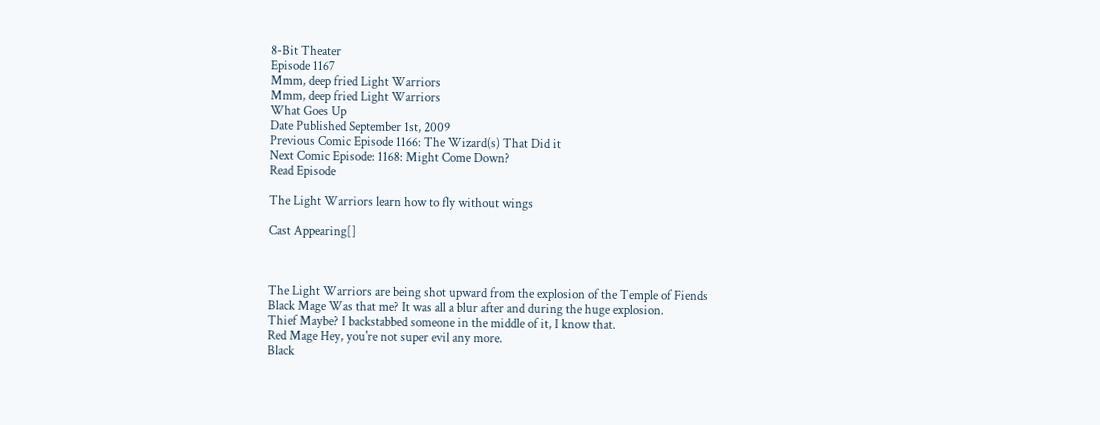8-Bit Theater
Episode 1167
Mmm, deep fried Light Warriors
Mmm, deep fried Light Warriors
What Goes Up
Date Published September 1st, 2009
Previous Comic Episode 1166: The Wizard(s) That Did it
Next Comic Episode: 1168: Might Come Down?
Read Episode

The Light Warriors learn how to fly without wings

Cast Appearing[]



The Light Warriors are being shot upward from the explosion of the Temple of Fiends
Black Mage Was that me? It was all a blur after and during the huge explosion.
Thief Maybe? I backstabbed someone in the middle of it, I know that.
Red Mage Hey, you're not super evil any more.
Black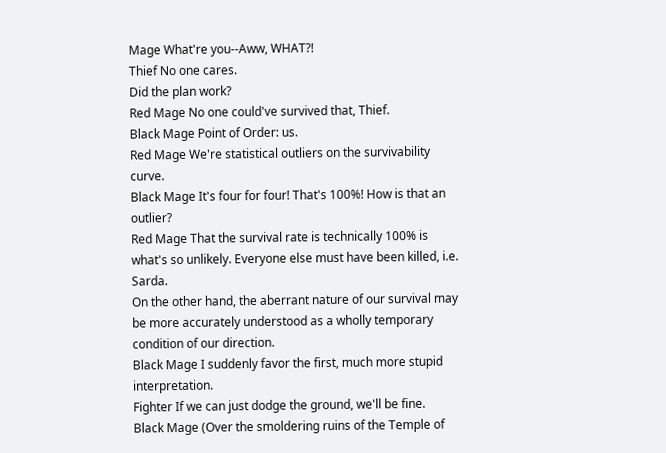Mage What're you--Aww, WHAT?!
Thief No one cares.
Did the plan work?
Red Mage No one could've survived that, Thief.
Black Mage Point of Order: us.
Red Mage We're statistical outliers on the survivability curve.
Black Mage It's four for four! That's 100%! How is that an outlier?
Red Mage That the survival rate is technically 100% is what's so unlikely. Everyone else must have been killed, i.e. Sarda.
On the other hand, the aberrant nature of our survival may be more accurately understood as a wholly temporary condition of our direction.
Black Mage I suddenly favor the first, much more stupid interpretation.
Fighter If we can just dodge the ground, we'll be fine.
Black Mage (Over the smoldering ruins of the Temple of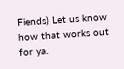Fiends) Let us know how that works out for ya.